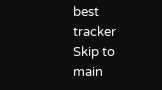best tracker Skip to main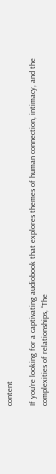content

If you’re looking for a captivating audiobook that explores themes of human connection, intimacy, and the complexities of relationships, “The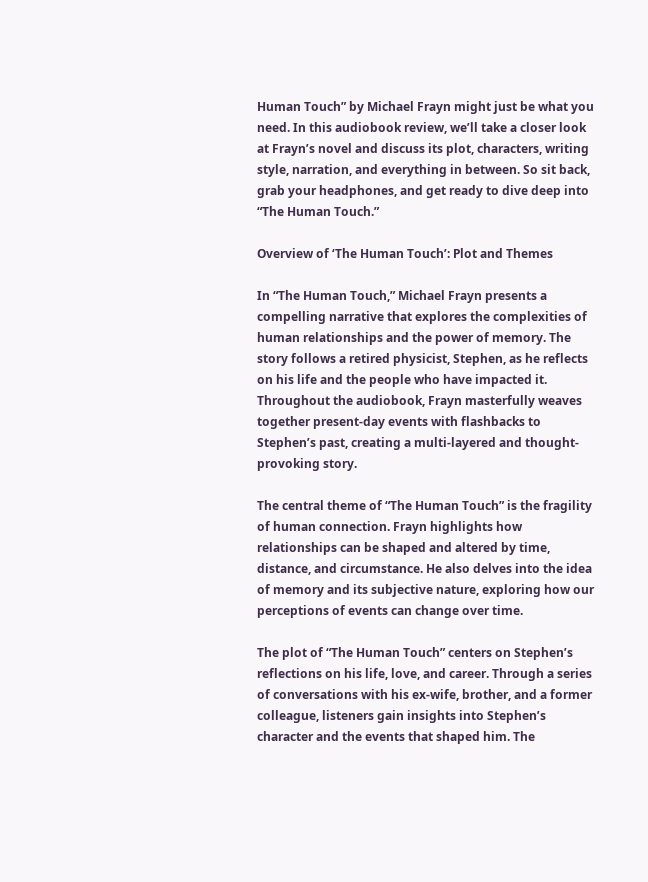Human Touch” by Michael Frayn might just be what you need. In this audiobook review, we’ll take a closer look at Frayn’s novel and discuss its plot, characters, writing style, narration, and everything in between. So sit back, grab your headphones, and get ready to dive deep into “The Human Touch.”

Overview of ‘The Human Touch’: Plot and Themes

In “The Human Touch,” Michael Frayn presents a compelling narrative that explores the complexities of human relationships and the power of memory. The story follows a retired physicist, Stephen, as he reflects on his life and the people who have impacted it. Throughout the audiobook, Frayn masterfully weaves together present-day events with flashbacks to Stephen’s past, creating a multi-layered and thought-provoking story.

The central theme of “The Human Touch” is the fragility of human connection. Frayn highlights how relationships can be shaped and altered by time, distance, and circumstance. He also delves into the idea of memory and its subjective nature, exploring how our perceptions of events can change over time.

The plot of “The Human Touch” centers on Stephen’s reflections on his life, love, and career. Through a series of conversations with his ex-wife, brother, and a former colleague, listeners gain insights into Stephen’s character and the events that shaped him. The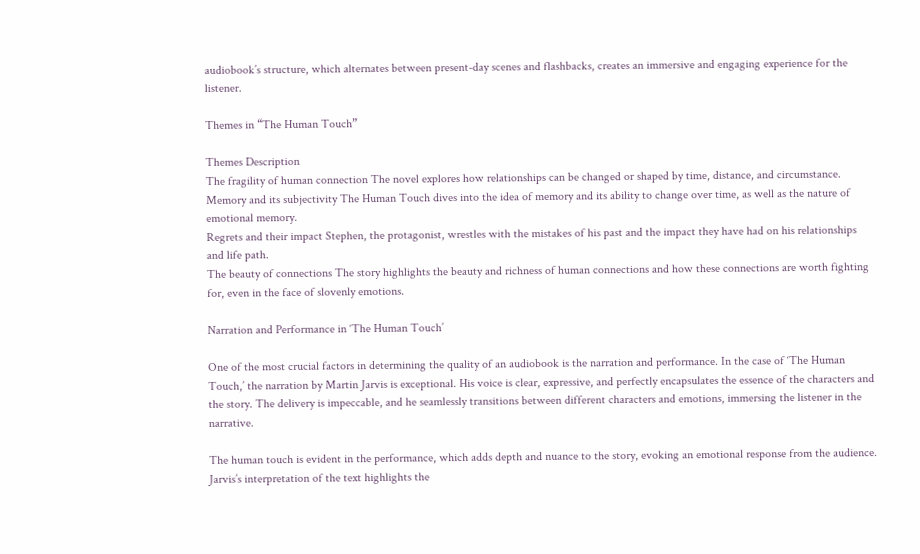audiobook’s structure, which alternates between present-day scenes and flashbacks, creates an immersive and engaging experience for the listener.

Themes in “The Human Touch”

Themes Description
The fragility of human connection The novel explores how relationships can be changed or shaped by time, distance, and circumstance.
Memory and its subjectivity The Human Touch dives into the idea of memory and its ability to change over time, as well as the nature of emotional memory.
Regrets and their impact Stephen, the protagonist, wrestles with the mistakes of his past and the impact they have had on his relationships and life path.
The beauty of connections The story highlights the beauty and richness of human connections and how these connections are worth fighting for, even in the face of slovenly emotions.

Narration and Performance in ‘The Human Touch’

One of the most crucial factors in determining the quality of an audiobook is the narration and performance. In the case of ‘The Human Touch,’ the narration by Martin Jarvis is exceptional. His voice is clear, expressive, and perfectly encapsulates the essence of the characters and the story. The delivery is impeccable, and he seamlessly transitions between different characters and emotions, immersing the listener in the narrative.

The human touch is evident in the performance, which adds depth and nuance to the story, evoking an emotional response from the audience. Jarvis’s interpretation of the text highlights the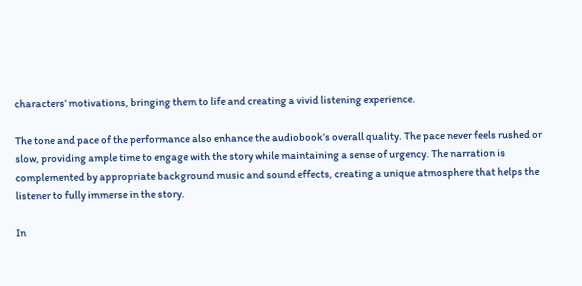characters’ motivations, bringing them to life and creating a vivid listening experience.

The tone and pace of the performance also enhance the audiobook’s overall quality. The pace never feels rushed or slow, providing ample time to engage with the story while maintaining a sense of urgency. The narration is complemented by appropriate background music and sound effects, creating a unique atmosphere that helps the listener to fully immerse in the story.

In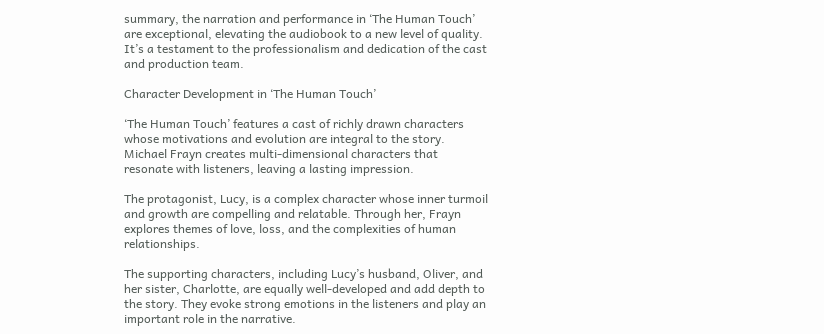summary, the narration and performance in ‘The Human Touch’ are exceptional, elevating the audiobook to a new level of quality. It’s a testament to the professionalism and dedication of the cast and production team.

Character Development in ‘The Human Touch’

‘The Human Touch’ features a cast of richly drawn characters whose motivations and evolution are integral to the story. Michael Frayn creates multi-dimensional characters that resonate with listeners, leaving a lasting impression.

The protagonist, Lucy, is a complex character whose inner turmoil and growth are compelling and relatable. Through her, Frayn explores themes of love, loss, and the complexities of human relationships.

The supporting characters, including Lucy’s husband, Oliver, and her sister, Charlotte, are equally well-developed and add depth to the story. They evoke strong emotions in the listeners and play an important role in the narrative.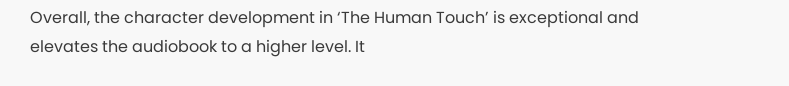Overall, the character development in ‘The Human Touch’ is exceptional and elevates the audiobook to a higher level. It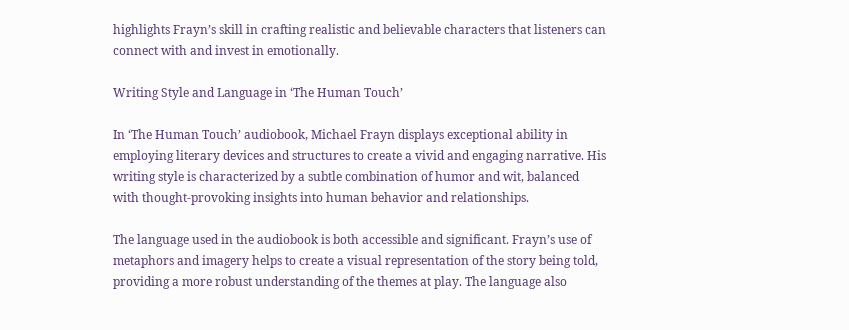highlights Frayn’s skill in crafting realistic and believable characters that listeners can connect with and invest in emotionally.

Writing Style and Language in ‘The Human Touch’

In ‘The Human Touch’ audiobook, Michael Frayn displays exceptional ability in employing literary devices and structures to create a vivid and engaging narrative. His writing style is characterized by a subtle combination of humor and wit, balanced with thought-provoking insights into human behavior and relationships.

The language used in the audiobook is both accessible and significant. Frayn’s use of metaphors and imagery helps to create a visual representation of the story being told, providing a more robust understanding of the themes at play. The language also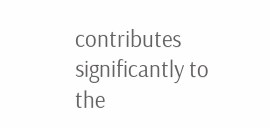contributes significantly to the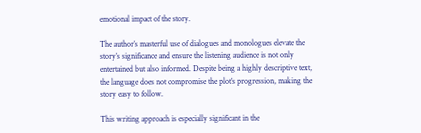emotional impact of the story.

The author’s masterful use of dialogues and monologues elevate the story’s significance and ensure the listening audience is not only entertained but also informed. Despite being a highly descriptive text, the language does not compromise the plot’s progression, making the story easy to follow.

This writing approach is especially significant in the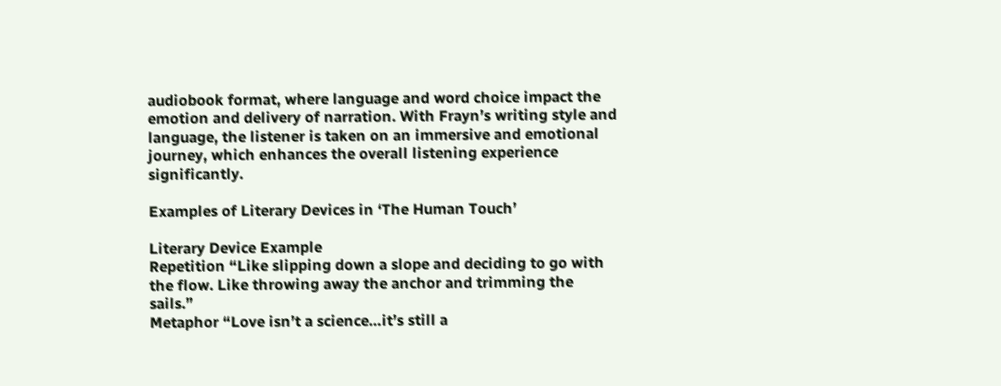audiobook format, where language and word choice impact the emotion and delivery of narration. With Frayn’s writing style and language, the listener is taken on an immersive and emotional journey, which enhances the overall listening experience significantly.

Examples of Literary Devices in ‘The Human Touch’

Literary Device Example
Repetition “Like slipping down a slope and deciding to go with the flow. Like throwing away the anchor and trimming the sails.”
Metaphor “Love isn’t a science…it’s still a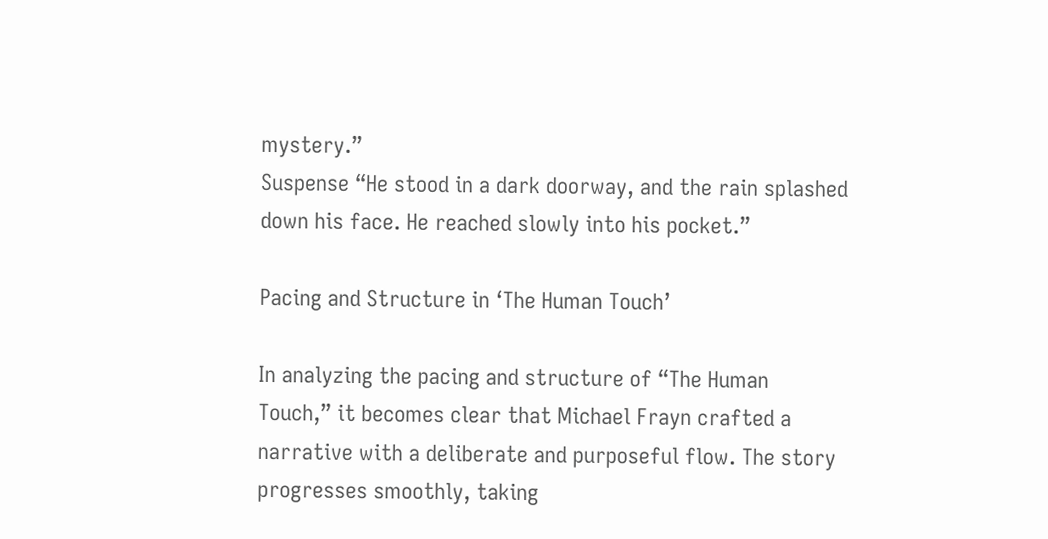mystery.”
Suspense “He stood in a dark doorway, and the rain splashed down his face. He reached slowly into his pocket.”

Pacing and Structure in ‘The Human Touch’

In analyzing the pacing and structure of “The Human Touch,” it becomes clear that Michael Frayn crafted a narrative with a deliberate and purposeful flow. The story progresses smoothly, taking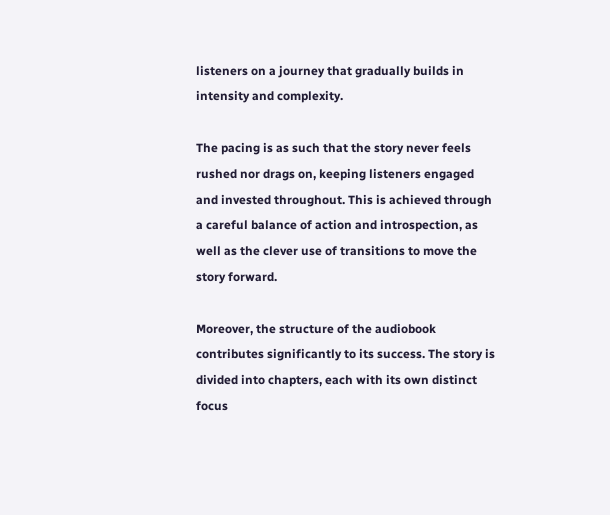listeners on a journey that gradually builds in intensity and complexity.

The pacing is as such that the story never feels rushed nor drags on, keeping listeners engaged and invested throughout. This is achieved through a careful balance of action and introspection, as well as the clever use of transitions to move the story forward.

Moreover, the structure of the audiobook contributes significantly to its success. The story is divided into chapters, each with its own distinct focus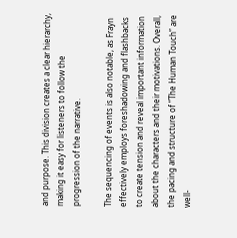and purpose. This division creates a clear hierarchy, making it easy for listeners to follow the progression of the narrative.

The sequencing of events is also notable, as Frayn effectively employs foreshadowing and flashbacks to create tension and reveal important information about the characters and their motivations. Overall, the pacing and structure of “The Human Touch” are well-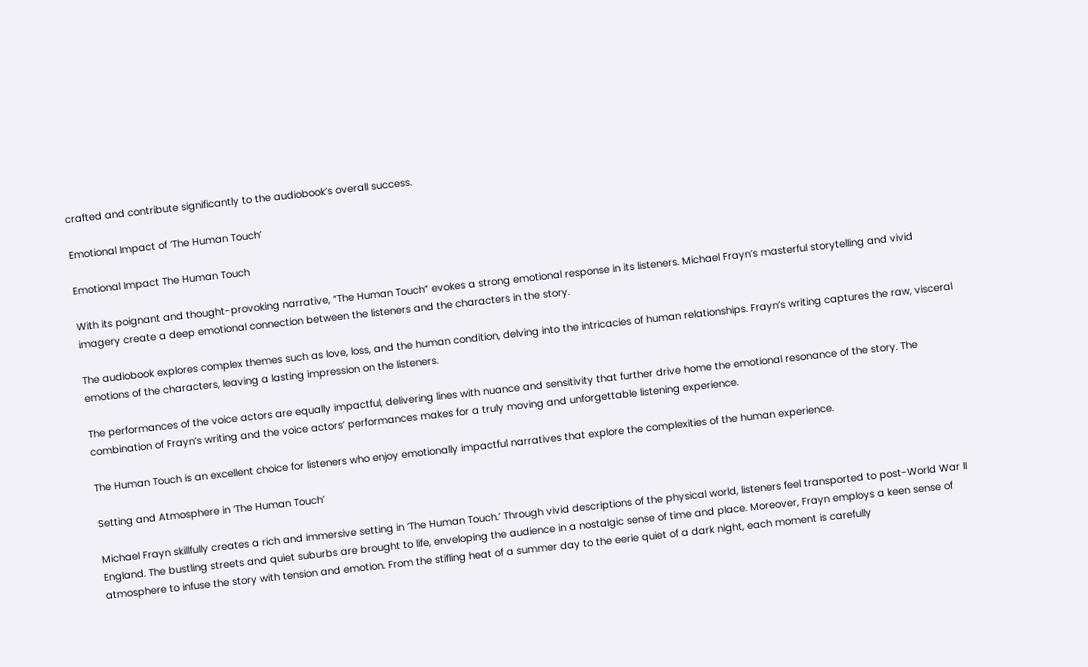crafted and contribute significantly to the audiobook’s overall success.

Emotional Impact of ‘The Human Touch’

Emotional Impact The Human Touch

With its poignant and thought-provoking narrative, “The Human Touch” evokes a strong emotional response in its listeners. Michael Frayn’s masterful storytelling and vivid imagery create a deep emotional connection between the listeners and the characters in the story.

The audiobook explores complex themes such as love, loss, and the human condition, delving into the intricacies of human relationships. Frayn’s writing captures the raw, visceral emotions of the characters, leaving a lasting impression on the listeners.

The performances of the voice actors are equally impactful, delivering lines with nuance and sensitivity that further drive home the emotional resonance of the story. The combination of Frayn’s writing and the voice actors’ performances makes for a truly moving and unforgettable listening experience.

The Human Touch is an excellent choice for listeners who enjoy emotionally impactful narratives that explore the complexities of the human experience.

Setting and Atmosphere in ‘The Human Touch’

Michael Frayn skillfully creates a rich and immersive setting in ‘The Human Touch.’ Through vivid descriptions of the physical world, listeners feel transported to post-World War II England. The bustling streets and quiet suburbs are brought to life, enveloping the audience in a nostalgic sense of time and place. Moreover, Frayn employs a keen sense of atmosphere to infuse the story with tension and emotion. From the stifling heat of a summer day to the eerie quiet of a dark night, each moment is carefully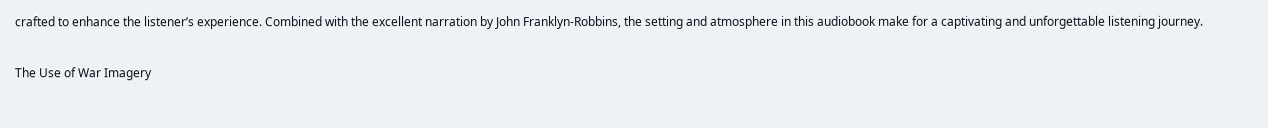crafted to enhance the listener’s experience. Combined with the excellent narration by John Franklyn-Robbins, the setting and atmosphere in this audiobook make for a captivating and unforgettable listening journey.

The Use of War Imagery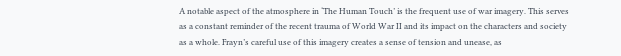A notable aspect of the atmosphere in ‘The Human Touch’ is the frequent use of war imagery. This serves as a constant reminder of the recent trauma of World War II and its impact on the characters and society as a whole. Frayn’s careful use of this imagery creates a sense of tension and unease, as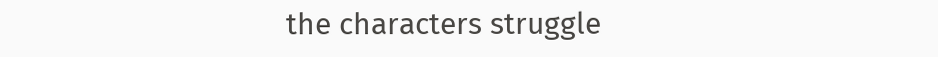the characters struggle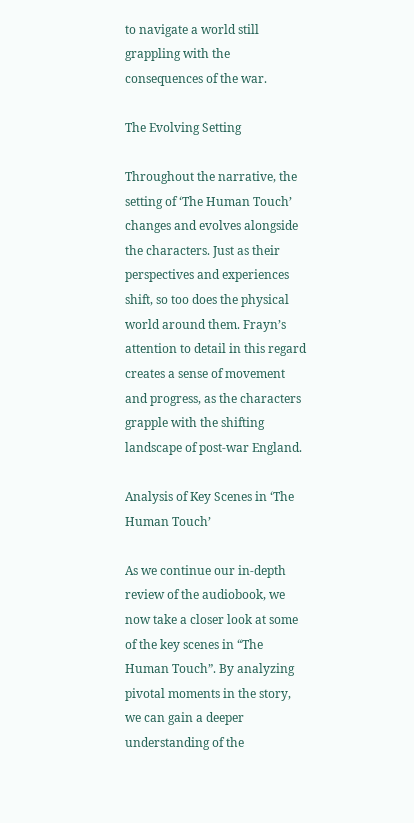to navigate a world still grappling with the consequences of the war.

The Evolving Setting

Throughout the narrative, the setting of ‘The Human Touch’ changes and evolves alongside the characters. Just as their perspectives and experiences shift, so too does the physical world around them. Frayn’s attention to detail in this regard creates a sense of movement and progress, as the characters grapple with the shifting landscape of post-war England.

Analysis of Key Scenes in ‘The Human Touch’

As we continue our in-depth review of the audiobook, we now take a closer look at some of the key scenes in “The Human Touch”. By analyzing pivotal moments in the story, we can gain a deeper understanding of the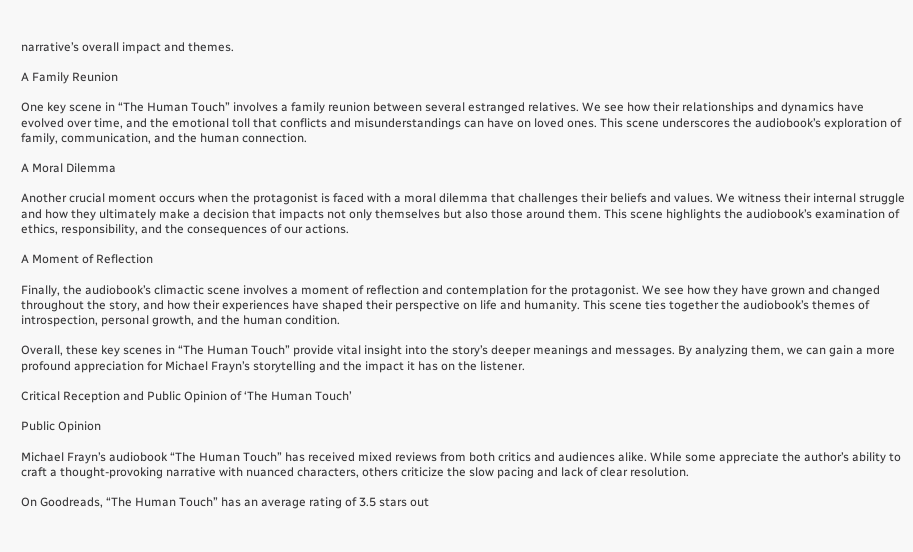narrative’s overall impact and themes.

A Family Reunion

One key scene in “The Human Touch” involves a family reunion between several estranged relatives. We see how their relationships and dynamics have evolved over time, and the emotional toll that conflicts and misunderstandings can have on loved ones. This scene underscores the audiobook’s exploration of family, communication, and the human connection.

A Moral Dilemma

Another crucial moment occurs when the protagonist is faced with a moral dilemma that challenges their beliefs and values. We witness their internal struggle and how they ultimately make a decision that impacts not only themselves but also those around them. This scene highlights the audiobook’s examination of ethics, responsibility, and the consequences of our actions.

A Moment of Reflection

Finally, the audiobook’s climactic scene involves a moment of reflection and contemplation for the protagonist. We see how they have grown and changed throughout the story, and how their experiences have shaped their perspective on life and humanity. This scene ties together the audiobook’s themes of introspection, personal growth, and the human condition.

Overall, these key scenes in “The Human Touch” provide vital insight into the story’s deeper meanings and messages. By analyzing them, we can gain a more profound appreciation for Michael Frayn’s storytelling and the impact it has on the listener.

Critical Reception and Public Opinion of ‘The Human Touch’

Public Opinion

Michael Frayn’s audiobook “The Human Touch” has received mixed reviews from both critics and audiences alike. While some appreciate the author’s ability to craft a thought-provoking narrative with nuanced characters, others criticize the slow pacing and lack of clear resolution.

On Goodreads, “The Human Touch” has an average rating of 3.5 stars out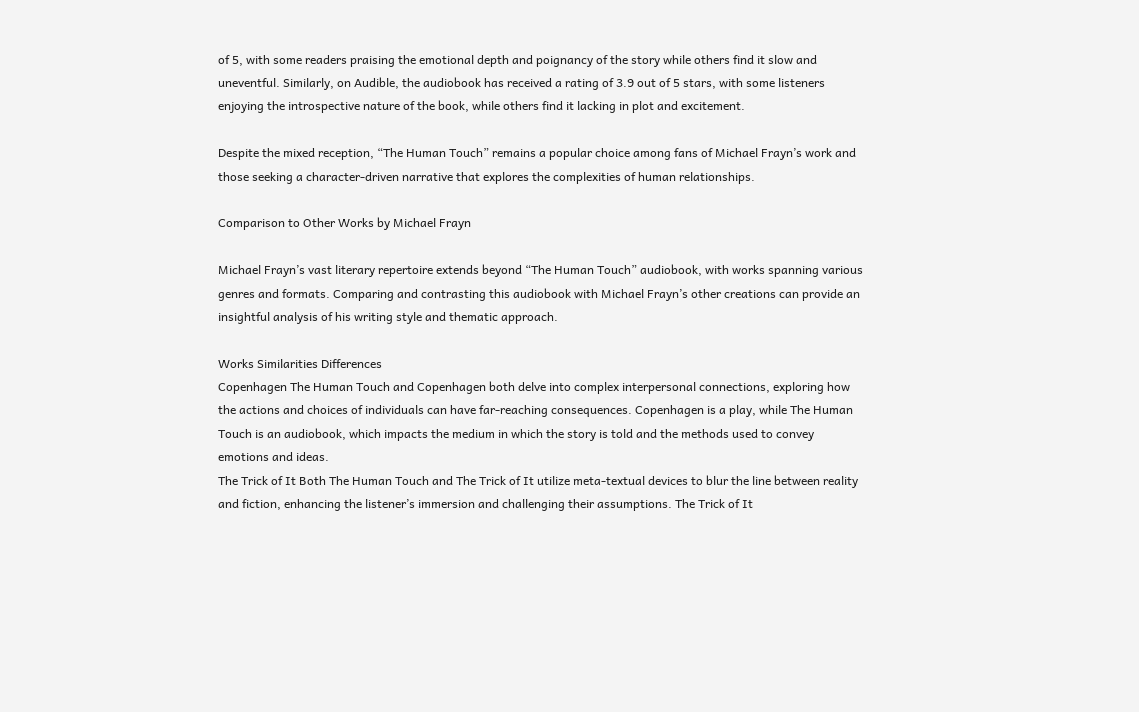of 5, with some readers praising the emotional depth and poignancy of the story while others find it slow and uneventful. Similarly, on Audible, the audiobook has received a rating of 3.9 out of 5 stars, with some listeners enjoying the introspective nature of the book, while others find it lacking in plot and excitement.

Despite the mixed reception, “The Human Touch” remains a popular choice among fans of Michael Frayn’s work and those seeking a character-driven narrative that explores the complexities of human relationships.

Comparison to Other Works by Michael Frayn

Michael Frayn’s vast literary repertoire extends beyond “The Human Touch” audiobook, with works spanning various genres and formats. Comparing and contrasting this audiobook with Michael Frayn’s other creations can provide an insightful analysis of his writing style and thematic approach.

Works Similarities Differences
Copenhagen The Human Touch and Copenhagen both delve into complex interpersonal connections, exploring how the actions and choices of individuals can have far-reaching consequences. Copenhagen is a play, while The Human Touch is an audiobook, which impacts the medium in which the story is told and the methods used to convey emotions and ideas.
The Trick of It Both The Human Touch and The Trick of It utilize meta-textual devices to blur the line between reality and fiction, enhancing the listener’s immersion and challenging their assumptions. The Trick of It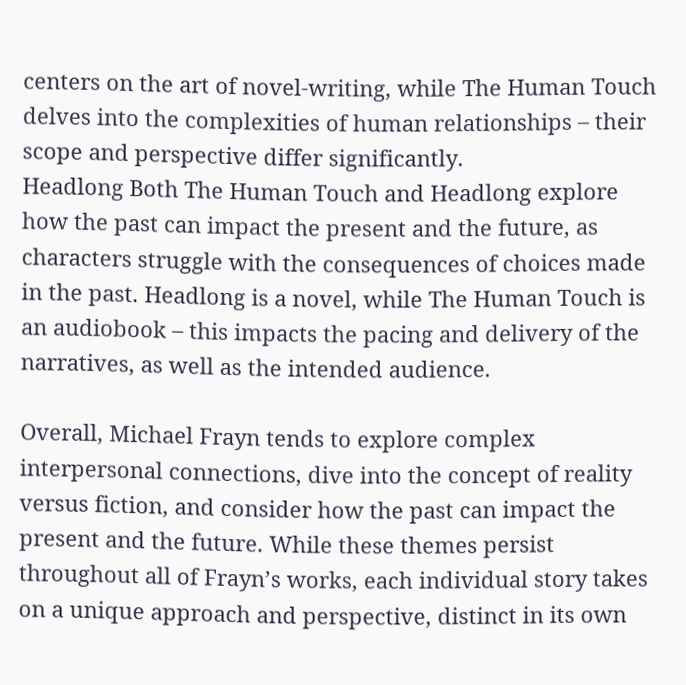centers on the art of novel-writing, while The Human Touch delves into the complexities of human relationships – their scope and perspective differ significantly.
Headlong Both The Human Touch and Headlong explore how the past can impact the present and the future, as characters struggle with the consequences of choices made in the past. Headlong is a novel, while The Human Touch is an audiobook – this impacts the pacing and delivery of the narratives, as well as the intended audience.

Overall, Michael Frayn tends to explore complex interpersonal connections, dive into the concept of reality versus fiction, and consider how the past can impact the present and the future. While these themes persist throughout all of Frayn’s works, each individual story takes on a unique approach and perspective, distinct in its own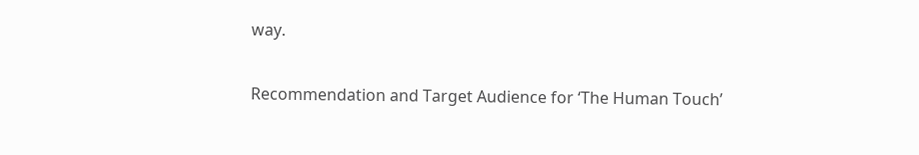way.

Recommendation and Target Audience for ‘The Human Touch’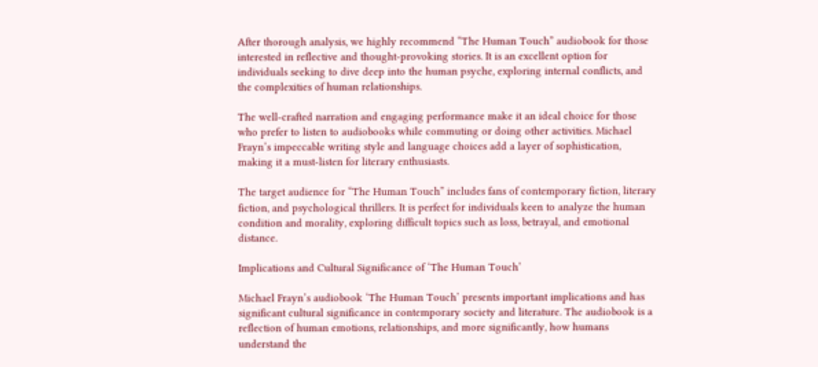After thorough analysis, we highly recommend “The Human Touch” audiobook for those interested in reflective and thought-provoking stories. It is an excellent option for individuals seeking to dive deep into the human psyche, exploring internal conflicts, and the complexities of human relationships.

The well-crafted narration and engaging performance make it an ideal choice for those who prefer to listen to audiobooks while commuting or doing other activities. Michael Frayn’s impeccable writing style and language choices add a layer of sophistication, making it a must-listen for literary enthusiasts.

The target audience for “The Human Touch” includes fans of contemporary fiction, literary fiction, and psychological thrillers. It is perfect for individuals keen to analyze the human condition and morality, exploring difficult topics such as loss, betrayal, and emotional distance.

Implications and Cultural Significance of ‘The Human Touch’

Michael Frayn’s audiobook ‘The Human Touch’ presents important implications and has significant cultural significance in contemporary society and literature. The audiobook is a reflection of human emotions, relationships, and more significantly, how humans understand the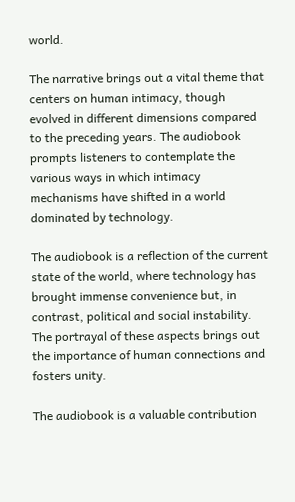world.

The narrative brings out a vital theme that centers on human intimacy, though evolved in different dimensions compared to the preceding years. The audiobook prompts listeners to contemplate the various ways in which intimacy mechanisms have shifted in a world dominated by technology.

The audiobook is a reflection of the current state of the world, where technology has brought immense convenience but, in contrast, political and social instability. The portrayal of these aspects brings out the importance of human connections and fosters unity.

The audiobook is a valuable contribution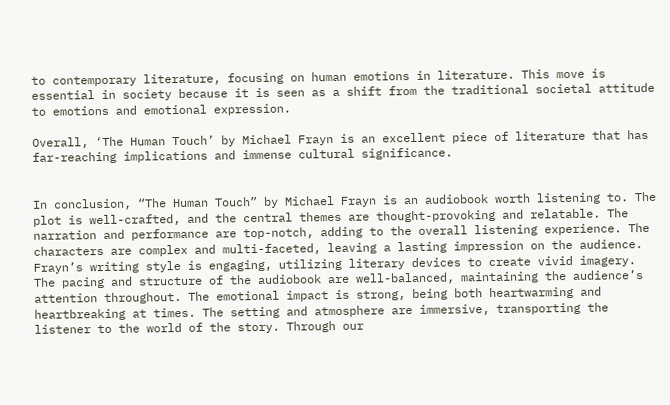to contemporary literature, focusing on human emotions in literature. This move is essential in society because it is seen as a shift from the traditional societal attitude to emotions and emotional expression.

Overall, ‘The Human Touch’ by Michael Frayn is an excellent piece of literature that has far-reaching implications and immense cultural significance.


In conclusion, “The Human Touch” by Michael Frayn is an audiobook worth listening to. The plot is well-crafted, and the central themes are thought-provoking and relatable. The narration and performance are top-notch, adding to the overall listening experience. The characters are complex and multi-faceted, leaving a lasting impression on the audience. Frayn’s writing style is engaging, utilizing literary devices to create vivid imagery. The pacing and structure of the audiobook are well-balanced, maintaining the audience’s attention throughout. The emotional impact is strong, being both heartwarming and heartbreaking at times. The setting and atmosphere are immersive, transporting the listener to the world of the story. Through our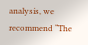analysis, we recommend “The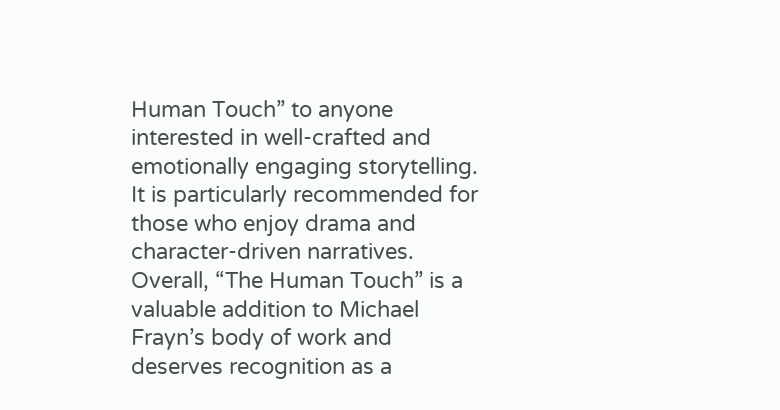Human Touch” to anyone interested in well-crafted and emotionally engaging storytelling. It is particularly recommended for those who enjoy drama and character-driven narratives. Overall, “The Human Touch” is a valuable addition to Michael Frayn’s body of work and deserves recognition as a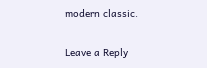modern classic.

Leave a Reply